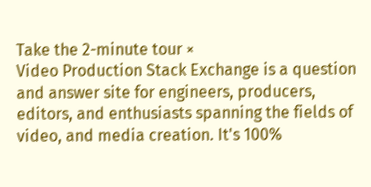Take the 2-minute tour ×
Video Production Stack Exchange is a question and answer site for engineers, producers, editors, and enthusiasts spanning the fields of video, and media creation. It's 100%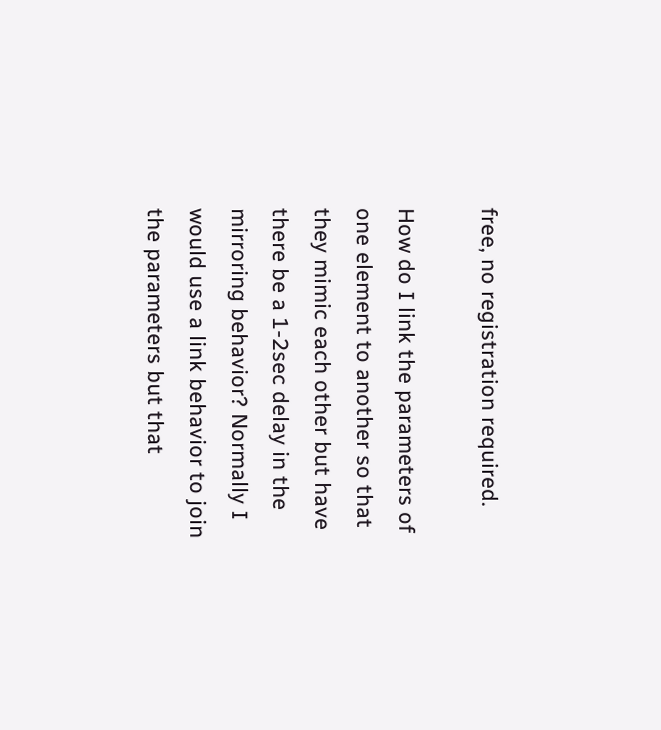free, no registration required.

How do I link the parameters of one element to another so that they mimic each other but have there be a 1-2sec delay in the mirroring behavior? Normally I would use a link behavior to join the parameters but that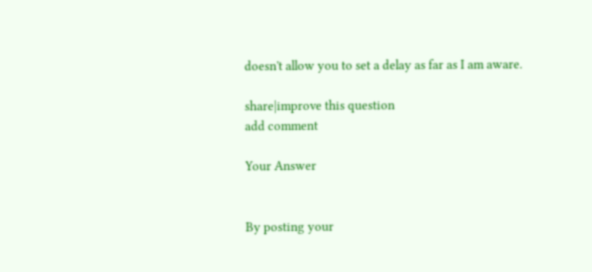doesn't allow you to set a delay as far as I am aware.

share|improve this question
add comment

Your Answer


By posting your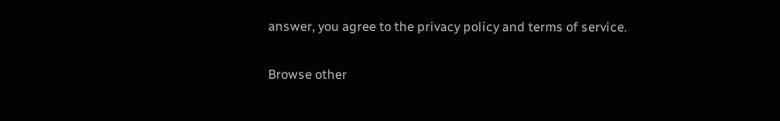answer, you agree to the privacy policy and terms of service.

Browse other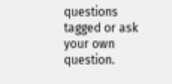questions tagged or ask your own question.